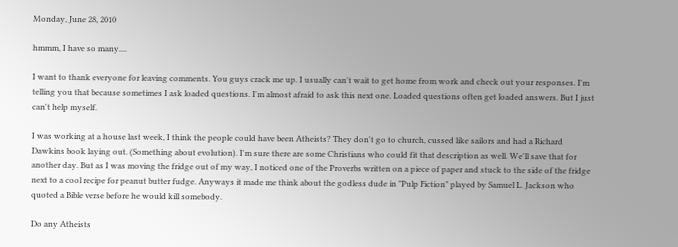Monday, June 28, 2010

hmmm, I have so many....

I want to thank everyone for leaving comments. You guys crack me up. I usually can't wait to get home from work and check out your responses. I'm telling you that because sometimes I ask loaded questions. I'm almost afraid to ask this next one. Loaded questions often get loaded answers. But I just can't help myself.

I was working at a house last week, I think the people could have been Atheists? They don't go to church, cussed like sailors and had a Richard Dawkins book laying out. (Something about evolution). I'm sure there are some Christians who could fit that description as well. We'll save that for another day. But as I was moving the fridge out of my way, I noticed one of the Proverbs written on a piece of paper and stuck to the side of the fridge next to a cool recipe for peanut butter fudge. Anyways it made me think about the godless dude in "Pulp Fiction" played by Samuel L. Jackson who quoted a Bible verse before he would kill somebody.

Do any Atheists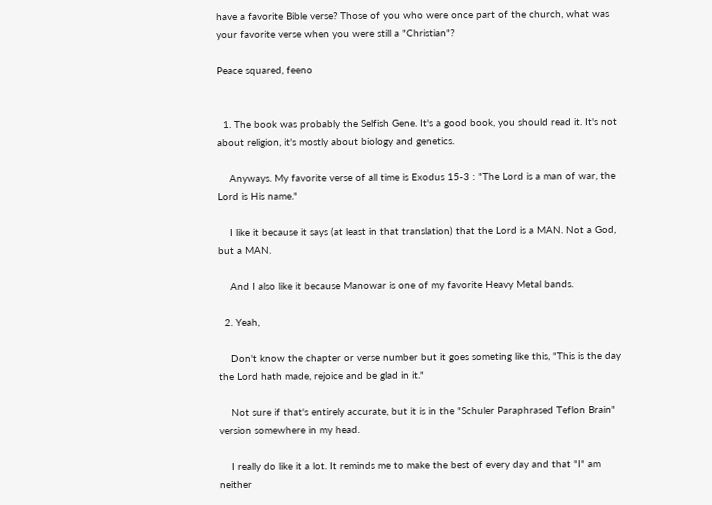have a favorite Bible verse? Those of you who were once part of the church, what was your favorite verse when you were still a "Christian"?

Peace squared, feeno


  1. The book was probably the Selfish Gene. It's a good book, you should read it. It's not about religion, it's mostly about biology and genetics.

    Anyways. My favorite verse of all time is Exodus 15-3 : "The Lord is a man of war, the Lord is His name."

    I like it because it says (at least in that translation) that the Lord is a MAN. Not a God, but a MAN.

    And I also like it because Manowar is one of my favorite Heavy Metal bands.

  2. Yeah,

    Don't know the chapter or verse number but it goes someting like this, "This is the day the Lord hath made, rejoice and be glad in it."

    Not sure if that's entirely accurate, but it is in the "Schuler Paraphrased Teflon Brain" version somewhere in my head.

    I really do like it a lot. It reminds me to make the best of every day and that "I" am neither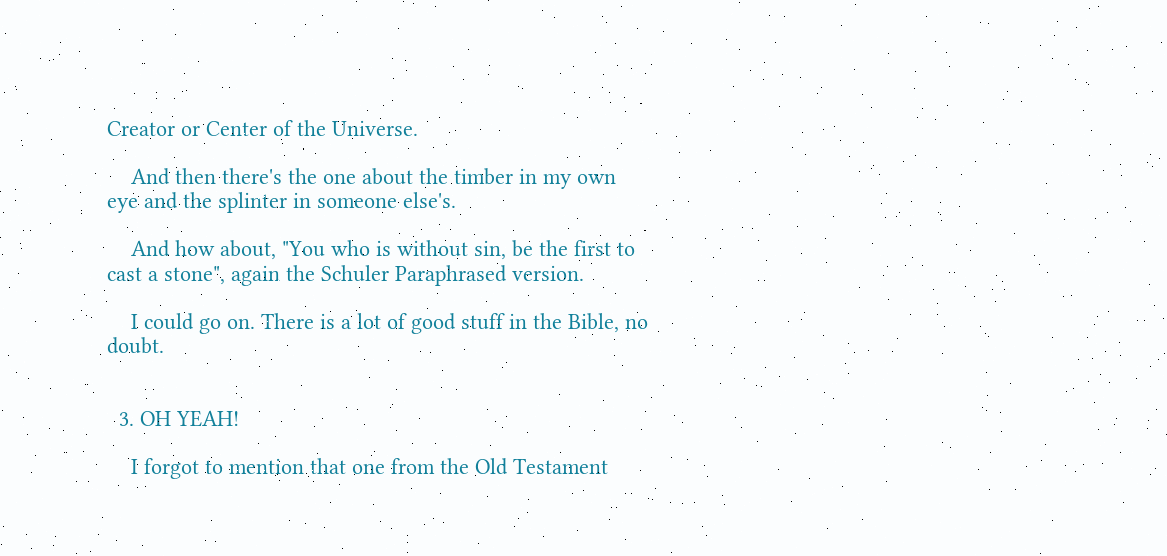Creator or Center of the Universe.

    And then there's the one about the timber in my own eye and the splinter in someone else's.

    And how about, "You who is without sin, be the first to cast a stone", again the Schuler Paraphrased version.

    I could go on. There is a lot of good stuff in the Bible, no doubt.


  3. OH YEAH!

    I forgot to mention that one from the Old Testament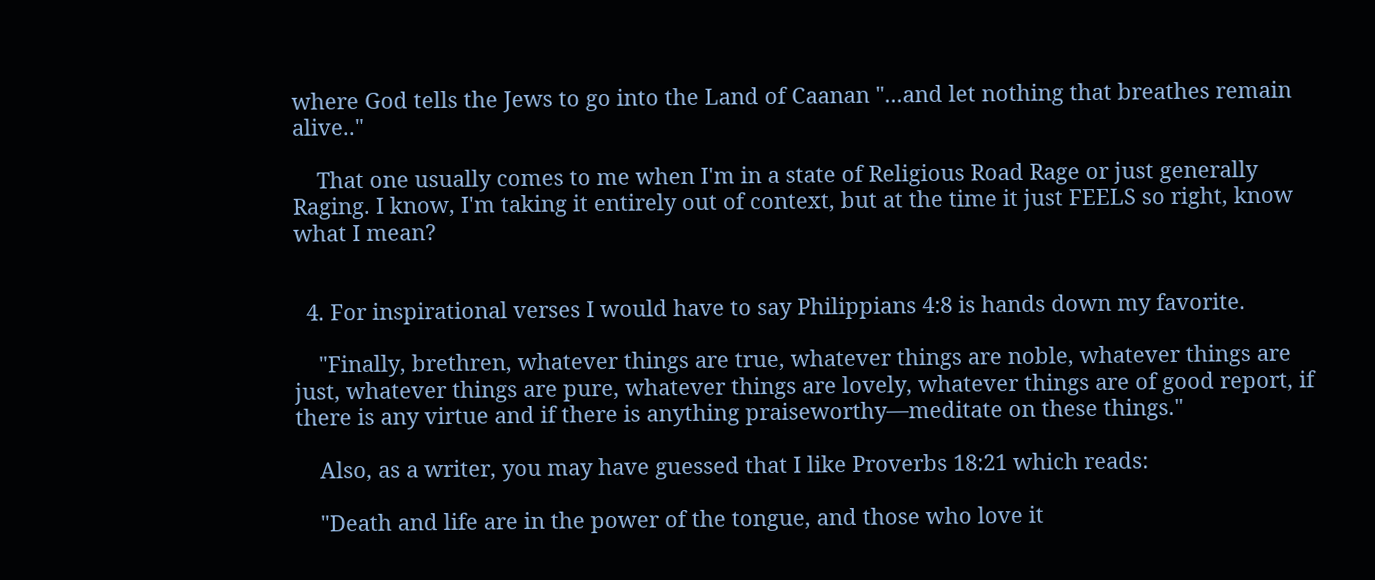where God tells the Jews to go into the Land of Caanan "...and let nothing that breathes remain alive.."

    That one usually comes to me when I'm in a state of Religious Road Rage or just generally Raging. I know, I'm taking it entirely out of context, but at the time it just FEELS so right, know what I mean?


  4. For inspirational verses I would have to say Philippians 4:8 is hands down my favorite.

    "Finally, brethren, whatever things are true, whatever things are noble, whatever things are just, whatever things are pure, whatever things are lovely, whatever things are of good report, if there is any virtue and if there is anything praiseworthy—meditate on these things."

    Also, as a writer, you may have guessed that I like Proverbs 18:21 which reads:

    "Death and life are in the power of the tongue, and those who love it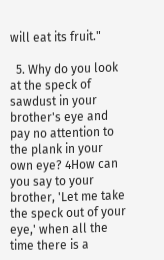will eat its fruit."

  5. Why do you look at the speck of sawdust in your brother's eye and pay no attention to the plank in your own eye? 4How can you say to your brother, 'Let me take the speck out of your eye,' when all the time there is a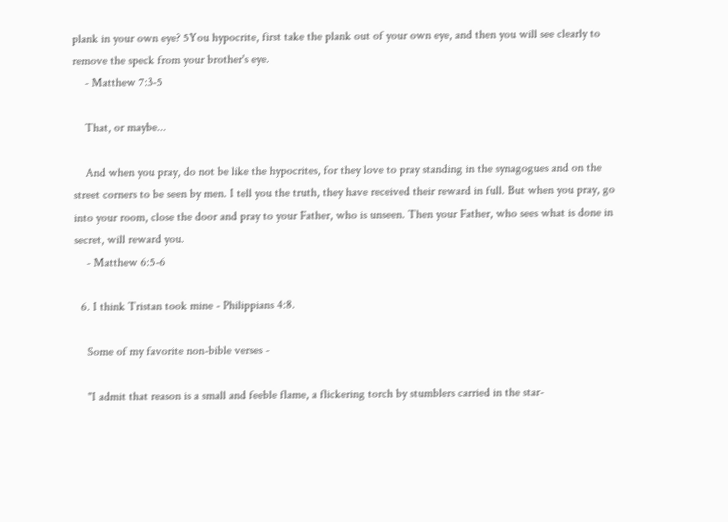plank in your own eye? 5You hypocrite, first take the plank out of your own eye, and then you will see clearly to remove the speck from your brother's eye.
    - Matthew 7:3-5

    That, or maybe...

    And when you pray, do not be like the hypocrites, for they love to pray standing in the synagogues and on the street corners to be seen by men. I tell you the truth, they have received their reward in full. But when you pray, go into your room, close the door and pray to your Father, who is unseen. Then your Father, who sees what is done in secret, will reward you.
    - Matthew 6:5-6

  6. I think Tristan took mine - Philippians 4:8.

    Some of my favorite non-bible verses -

    "I admit that reason is a small and feeble flame, a flickering torch by stumblers carried in the star-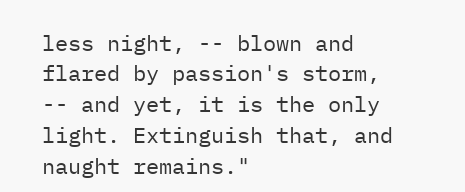less night, -- blown and flared by passion's storm, -- and yet, it is the only light. Extinguish that, and naught remains."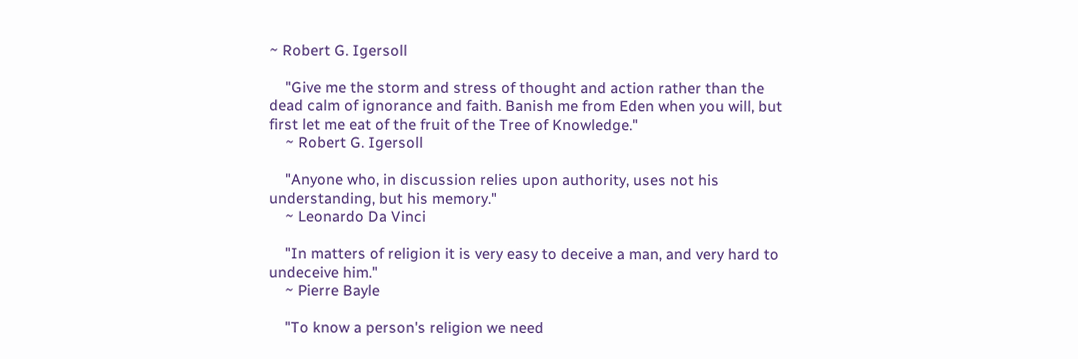~ Robert G. Igersoll

    "Give me the storm and stress of thought and action rather than the dead calm of ignorance and faith. Banish me from Eden when you will, but first let me eat of the fruit of the Tree of Knowledge."
    ~ Robert G. Igersoll

    "Anyone who, in discussion relies upon authority, uses not his understanding, but his memory."
    ~ Leonardo Da Vinci

    "In matters of religion it is very easy to deceive a man, and very hard to undeceive him."
    ~ Pierre Bayle

    "To know a person's religion we need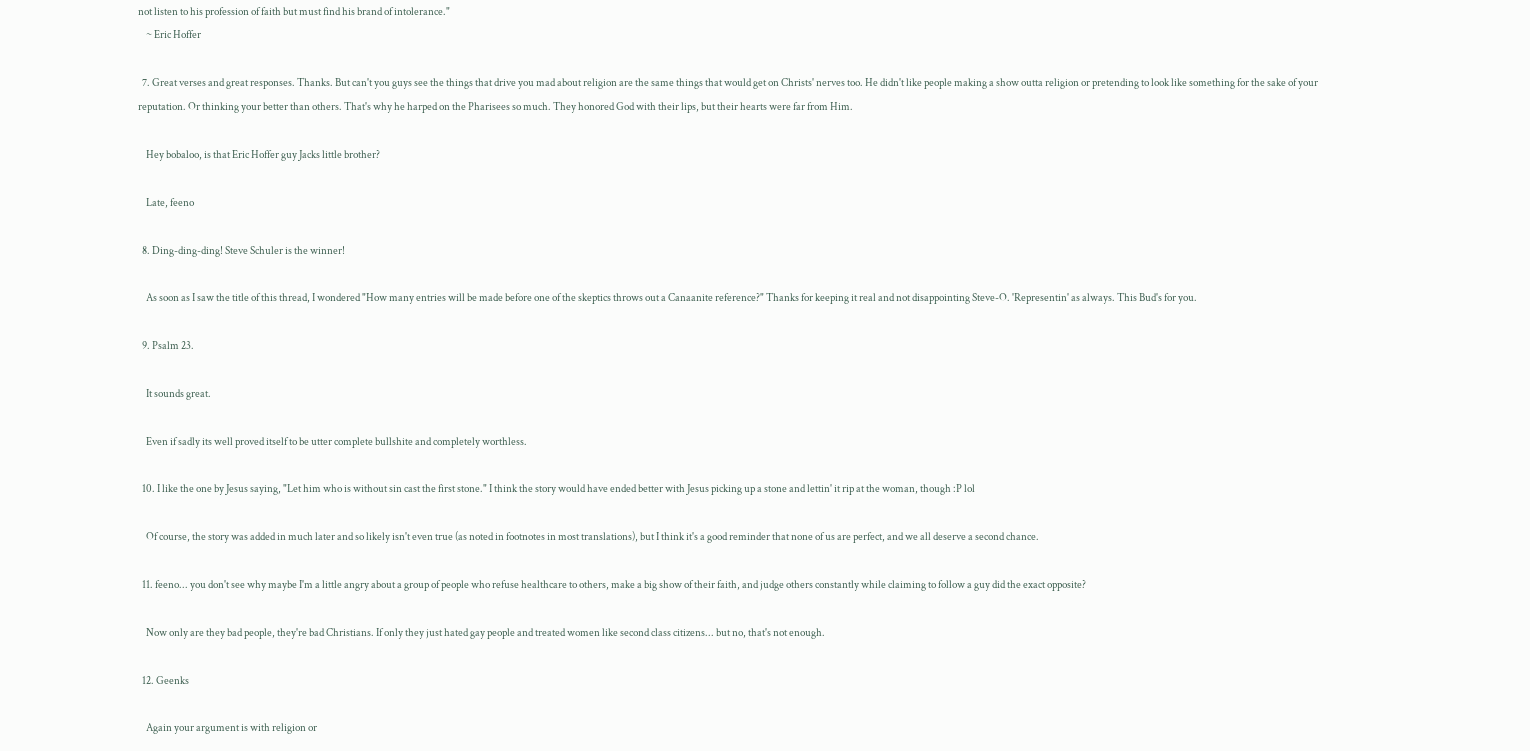not listen to his profession of faith but must find his brand of intolerance."
    ~ Eric Hoffer

  7. Great verses and great responses. Thanks. But can't you guys see the things that drive you mad about religion are the same things that would get on Christs' nerves too. He didn't like people making a show outta religion or pretending to look like something for the sake of your reputation. Or thinking your better than others. That's why he harped on the Pharisees so much. They honored God with their lips, but their hearts were far from Him.

    Hey bobaloo, is that Eric Hoffer guy Jacks little brother?

    Late, feeno

  8. Ding-ding-ding! Steve Schuler is the winner!

    As soon as I saw the title of this thread, I wondered "How many entries will be made before one of the skeptics throws out a Canaanite reference?" Thanks for keeping it real and not disappointing Steve-O. 'Representin' as always. This Bud's for you.

  9. Psalm 23.

    It sounds great.

    Even if sadly its well proved itself to be utter complete bullshite and completely worthless.

  10. I like the one by Jesus saying, "Let him who is without sin cast the first stone." I think the story would have ended better with Jesus picking up a stone and lettin' it rip at the woman, though :P lol

    Of course, the story was added in much later and so likely isn't even true (as noted in footnotes in most translations), but I think it's a good reminder that none of us are perfect, and we all deserve a second chance.

  11. feeno... you don't see why maybe I'm a little angry about a group of people who refuse healthcare to others, make a big show of their faith, and judge others constantly while claiming to follow a guy did the exact opposite?

    Now only are they bad people, they're bad Christians. If only they just hated gay people and treated women like second class citizens... but no, that's not enough.

  12. Geenks

    Again your argument is with religion or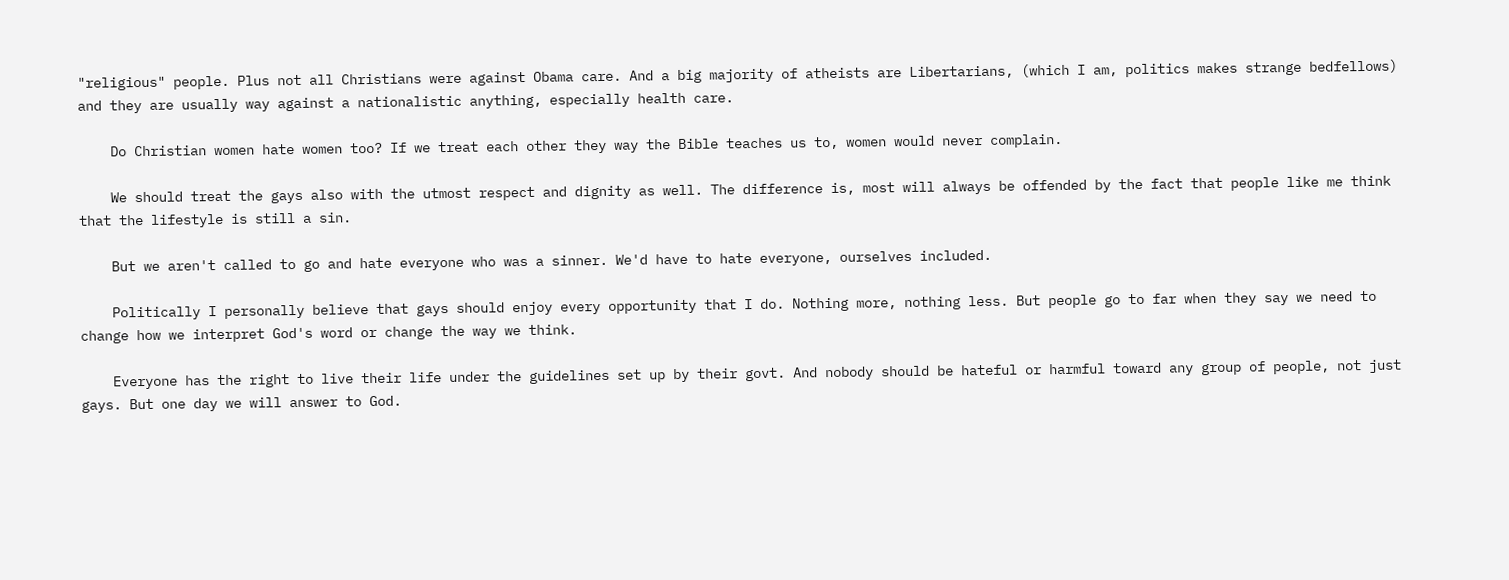"religious" people. Plus not all Christians were against Obama care. And a big majority of atheists are Libertarians, (which I am, politics makes strange bedfellows) and they are usually way against a nationalistic anything, especially health care.

    Do Christian women hate women too? If we treat each other they way the Bible teaches us to, women would never complain.

    We should treat the gays also with the utmost respect and dignity as well. The difference is, most will always be offended by the fact that people like me think that the lifestyle is still a sin.

    But we aren't called to go and hate everyone who was a sinner. We'd have to hate everyone, ourselves included.

    Politically I personally believe that gays should enjoy every opportunity that I do. Nothing more, nothing less. But people go to far when they say we need to change how we interpret God's word or change the way we think.

    Everyone has the right to live their life under the guidelines set up by their govt. And nobody should be hateful or harmful toward any group of people, not just gays. But one day we will answer to God.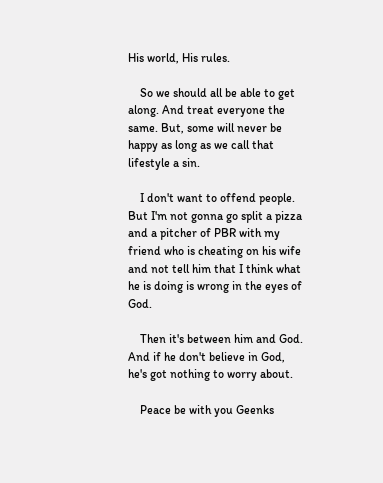His world, His rules.

    So we should all be able to get along. And treat everyone the same. But, some will never be happy as long as we call that lifestyle a sin.

    I don't want to offend people. But I'm not gonna go split a pizza and a pitcher of PBR with my friend who is cheating on his wife and not tell him that I think what he is doing is wrong in the eyes of God.

    Then it's between him and God. And if he don't believe in God, he's got nothing to worry about.

    Peace be with you Geenks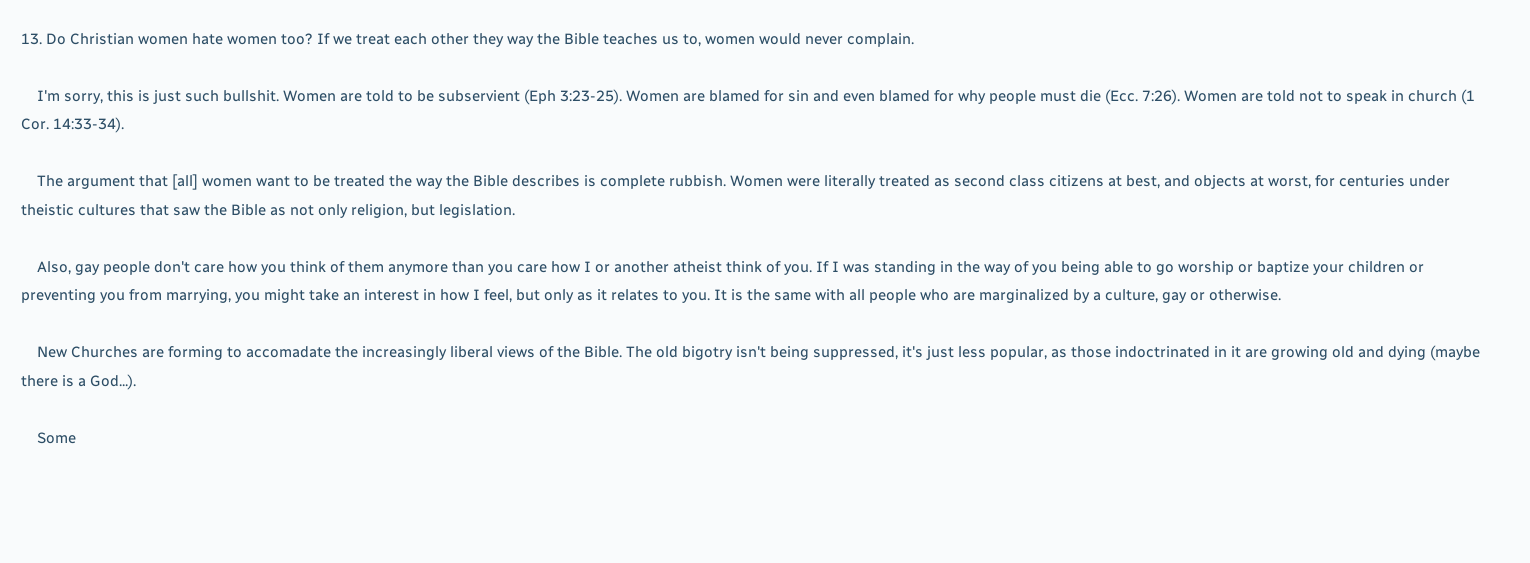13. Do Christian women hate women too? If we treat each other they way the Bible teaches us to, women would never complain.

    I'm sorry, this is just such bullshit. Women are told to be subservient (Eph 3:23-25). Women are blamed for sin and even blamed for why people must die (Ecc. 7:26). Women are told not to speak in church (1 Cor. 14:33-34).

    The argument that [all] women want to be treated the way the Bible describes is complete rubbish. Women were literally treated as second class citizens at best, and objects at worst, for centuries under theistic cultures that saw the Bible as not only religion, but legislation.

    Also, gay people don't care how you think of them anymore than you care how I or another atheist think of you. If I was standing in the way of you being able to go worship or baptize your children or preventing you from marrying, you might take an interest in how I feel, but only as it relates to you. It is the same with all people who are marginalized by a culture, gay or otherwise.

    New Churches are forming to accomadate the increasingly liberal views of the Bible. The old bigotry isn't being suppressed, it's just less popular, as those indoctrinated in it are growing old and dying (maybe there is a God...).

    Some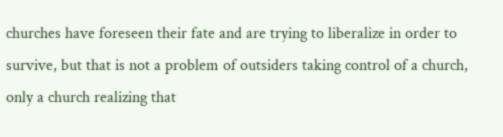churches have foreseen their fate and are trying to liberalize in order to survive, but that is not a problem of outsiders taking control of a church, only a church realizing that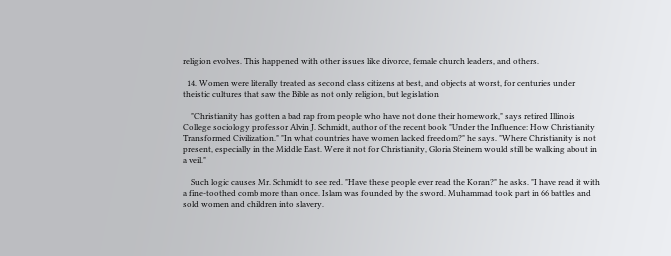religion evolves. This happened with other issues like divorce, female church leaders, and others.

  14. Women were literally treated as second class citizens at best, and objects at worst, for centuries under theistic cultures that saw the Bible as not only religion, but legislation

    "Christianity has gotten a bad rap from people who have not done their homework," says retired Illinois College sociology professor Alvin J. Schmidt, author of the recent book "Under the Influence: How Christianity Transformed Civilization." "In what countries have women lacked freedom?" he says. "Where Christianity is not present, especially in the Middle East. Were it not for Christianity, Gloria Steinem would still be walking about in a veil."

    Such logic causes Mr. Schmidt to see red. "Have these people ever read the Koran?" he asks. "I have read it with a fine-toothed comb more than once. Islam was founded by the sword. Muhammad took part in 66 battles and sold women and children into slavery.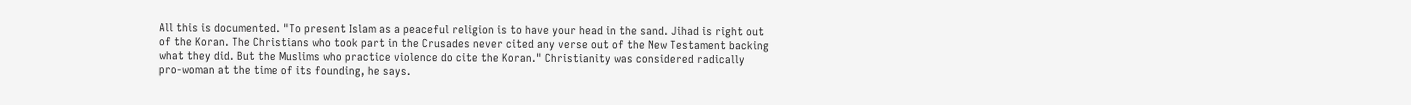All this is documented. "To present Islam as a peaceful religion is to have your head in the sand. Jihad is right out of the Koran. The Christians who took part in the Crusades never cited any verse out of the New Testament backing what they did. But the Muslims who practice violence do cite the Koran." Christianity was considered radically pro-woman at the time of its founding, he says.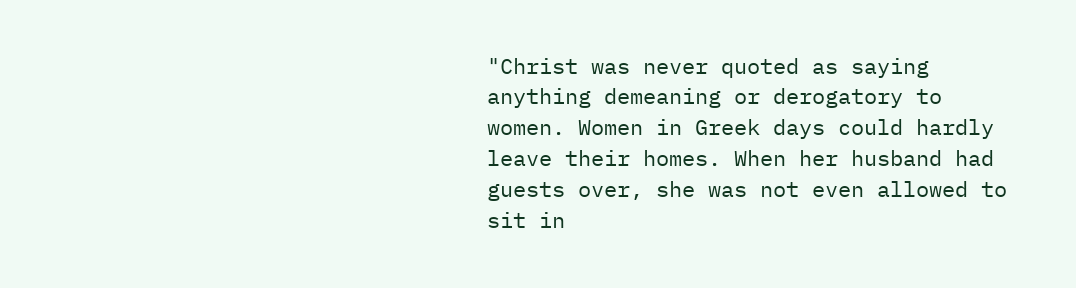"Christ was never quoted as saying anything demeaning or derogatory to women. Women in Greek days could hardly leave their homes. When her husband had guests over, she was not even allowed to sit in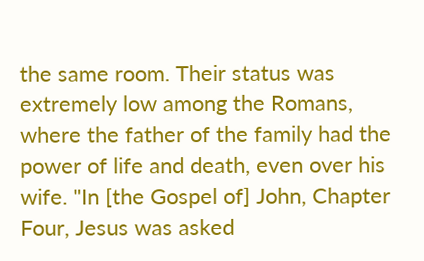the same room. Their status was extremely low among the Romans, where the father of the family had the power of life and death, even over his wife. "In [the Gospel of] John, Chapter Four, Jesus was asked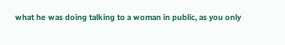what he was doing talking to a woman in public, as you only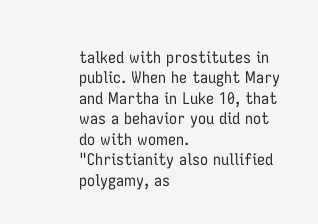talked with prostitutes in public. When he taught Mary and Martha in Luke 10, that was a behavior you did not do with women. "Christianity also nullified polygamy, as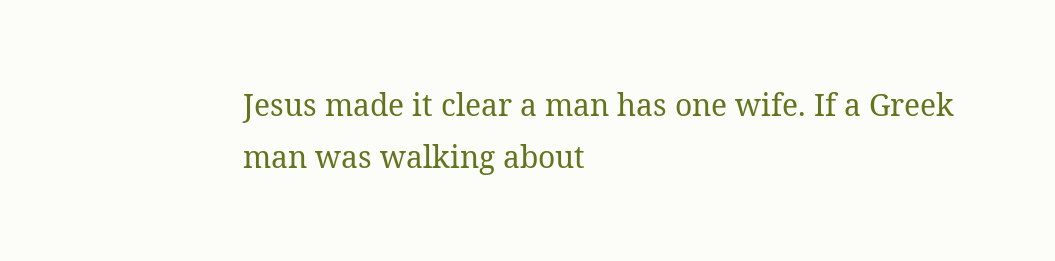Jesus made it clear a man has one wife. If a Greek man was walking about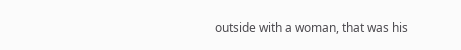outside with a woman, that was his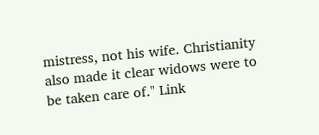mistress, not his wife. Christianity also made it clear widows were to be taken care of." Link